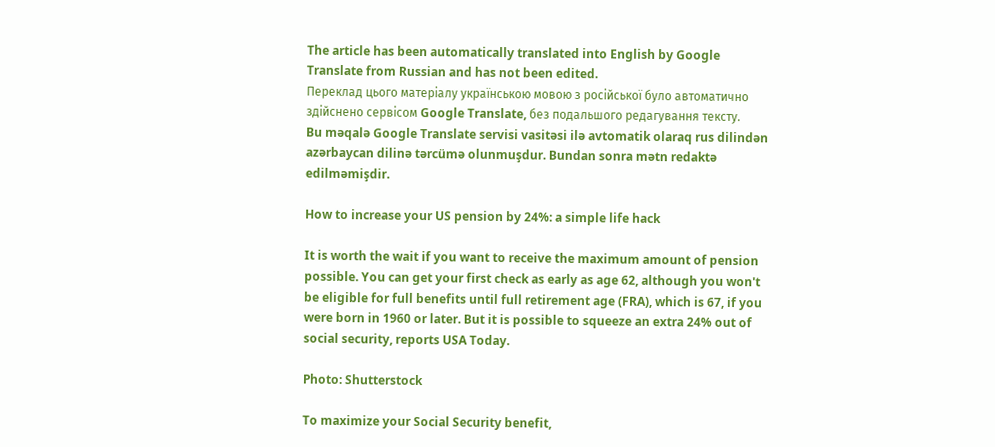The article has been automatically translated into English by Google Translate from Russian and has not been edited.
Переклад цього матеріалу українською мовою з російської було автоматично здійснено сервісом Google Translate, без подальшого редагування тексту.
Bu məqalə Google Translate servisi vasitəsi ilə avtomatik olaraq rus dilindən azərbaycan dilinə tərcümə olunmuşdur. Bundan sonra mətn redaktə edilməmişdir.

How to increase your US pension by 24%: a simple life hack

It is worth the wait if you want to receive the maximum amount of pension possible. You can get your first check as early as age 62, although you won't be eligible for full benefits until full retirement age (FRA), which is 67, if you were born in 1960 or later. But it is possible to squeeze an extra 24% out of social security, reports USA Today.

Photo: Shutterstock

To maximize your Social Security benefit,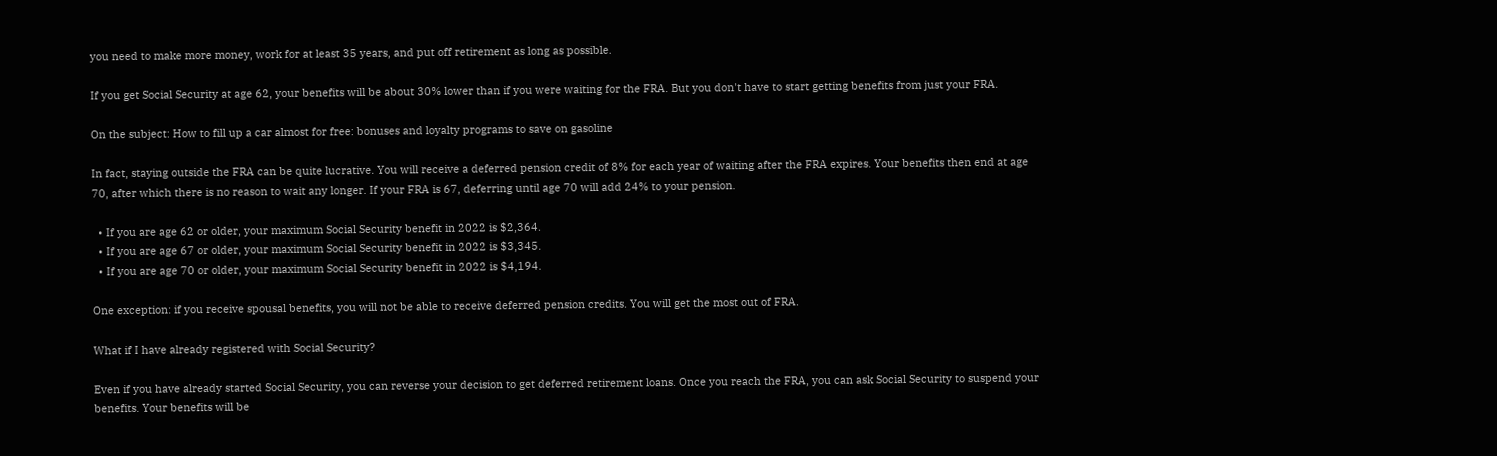you need to make more money, work for at least 35 years, and put off retirement as long as possible.

If you get Social Security at age 62, your benefits will be about 30% lower than if you were waiting for the FRA. But you don't have to start getting benefits from just your FRA.

On the subject: How to fill up a car almost for free: bonuses and loyalty programs to save on gasoline

In fact, staying outside the FRA can be quite lucrative. You will receive a deferred pension credit of 8% for each year of waiting after the FRA expires. Your benefits then end at age 70, after which there is no reason to wait any longer. If your FRA is 67, deferring until age 70 will add 24% to your pension.

  • If you are age 62 or older, your maximum Social Security benefit in 2022 is $2,364.
  • If you are age 67 or older, your maximum Social Security benefit in 2022 is $3,345.
  • If you are age 70 or older, your maximum Social Security benefit in 2022 is $4,194.

One exception: if you receive spousal benefits, you will not be able to receive deferred pension credits. You will get the most out of FRA.

What if I have already registered with Social Security?

Even if you have already started Social Security, you can reverse your decision to get deferred retirement loans. Once you reach the FRA, you can ask Social Security to suspend your benefits. Your benefits will be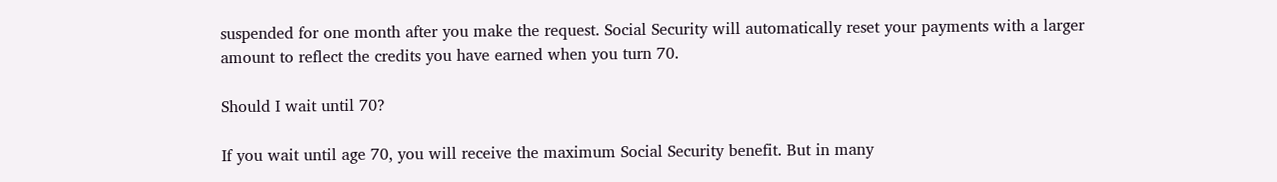suspended for one month after you make the request. Social Security will automatically reset your payments with a larger amount to reflect the credits you have earned when you turn 70.

Should I wait until 70?

If you wait until age 70, you will receive the maximum Social Security benefit. But in many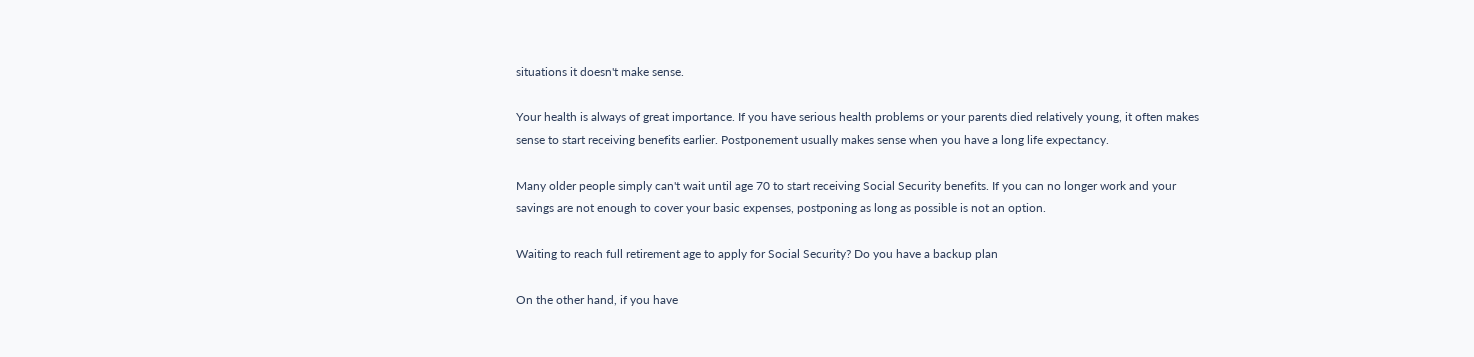situations it doesn't make sense.

Your health is always of great importance. If you have serious health problems or your parents died relatively young, it often makes sense to start receiving benefits earlier. Postponement usually makes sense when you have a long life expectancy.

Many older people simply can't wait until age 70 to start receiving Social Security benefits. If you can no longer work and your savings are not enough to cover your basic expenses, postponing as long as possible is not an option.

Waiting to reach full retirement age to apply for Social Security? Do you have a backup plan

On the other hand, if you have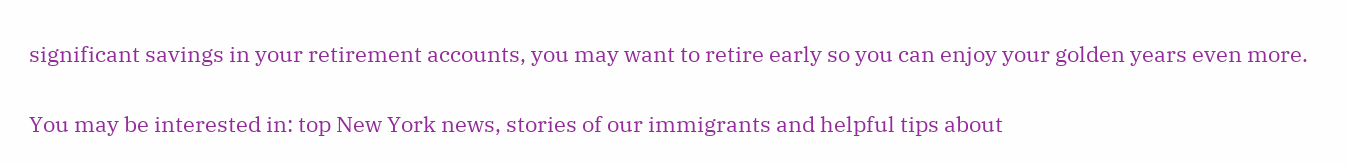significant savings in your retirement accounts, you may want to retire early so you can enjoy your golden years even more.

You may be interested in: top New York news, stories of our immigrants and helpful tips about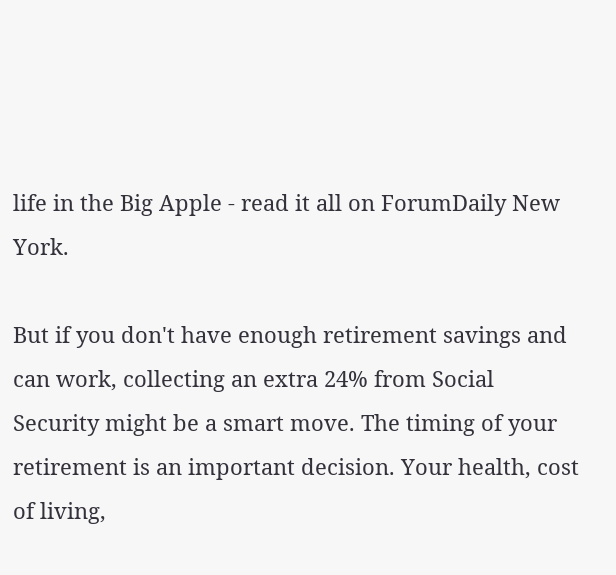life in the Big Apple - read it all on ForumDaily New York.

But if you don't have enough retirement savings and can work, collecting an extra 24% from Social Security might be a smart move. The timing of your retirement is an important decision. Your health, cost of living,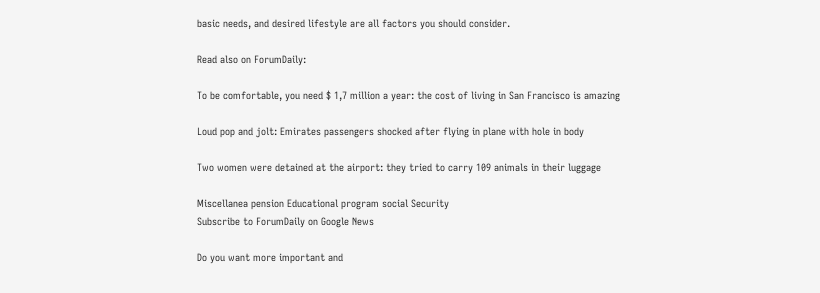basic needs, and desired lifestyle are all factors you should consider.

Read also on ForumDaily:

To be comfortable, you need $ 1,7 million a year: the cost of living in San Francisco is amazing

Loud pop and jolt: Emirates passengers shocked after flying in plane with hole in body

Two women were detained at the airport: they tried to carry 109 animals in their luggage

Miscellanea pension Educational program social Security
Subscribe to ForumDaily on Google News

Do you want more important and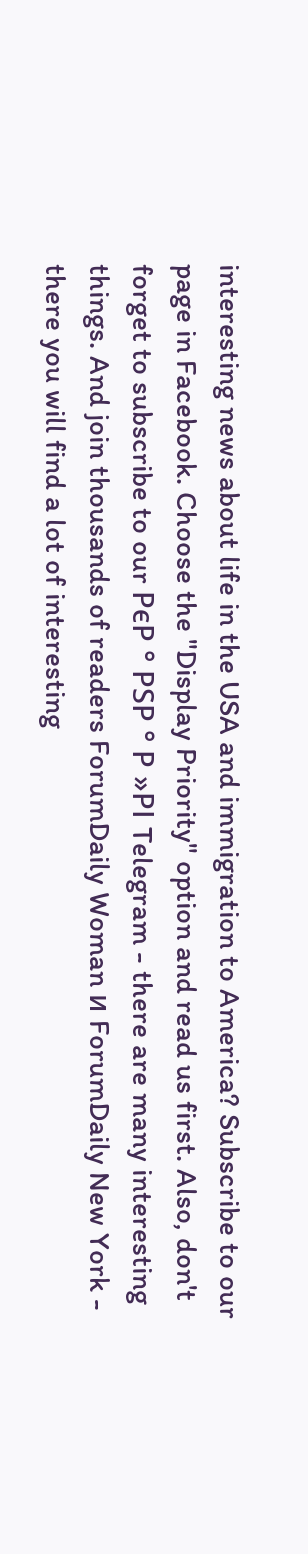interesting news about life in the USA and immigration to America? Subscribe to our page in Facebook. Choose the "Display Priority" option and read us first. Also, don't forget to subscribe to our РєР ° РЅР ° Р »РІ Telegram - there are many interesting things. And join thousands of readers ForumDaily Woman и ForumDaily New York - there you will find a lot of interesting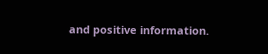and positive information.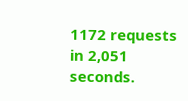1172 requests in 2,051 seconds.